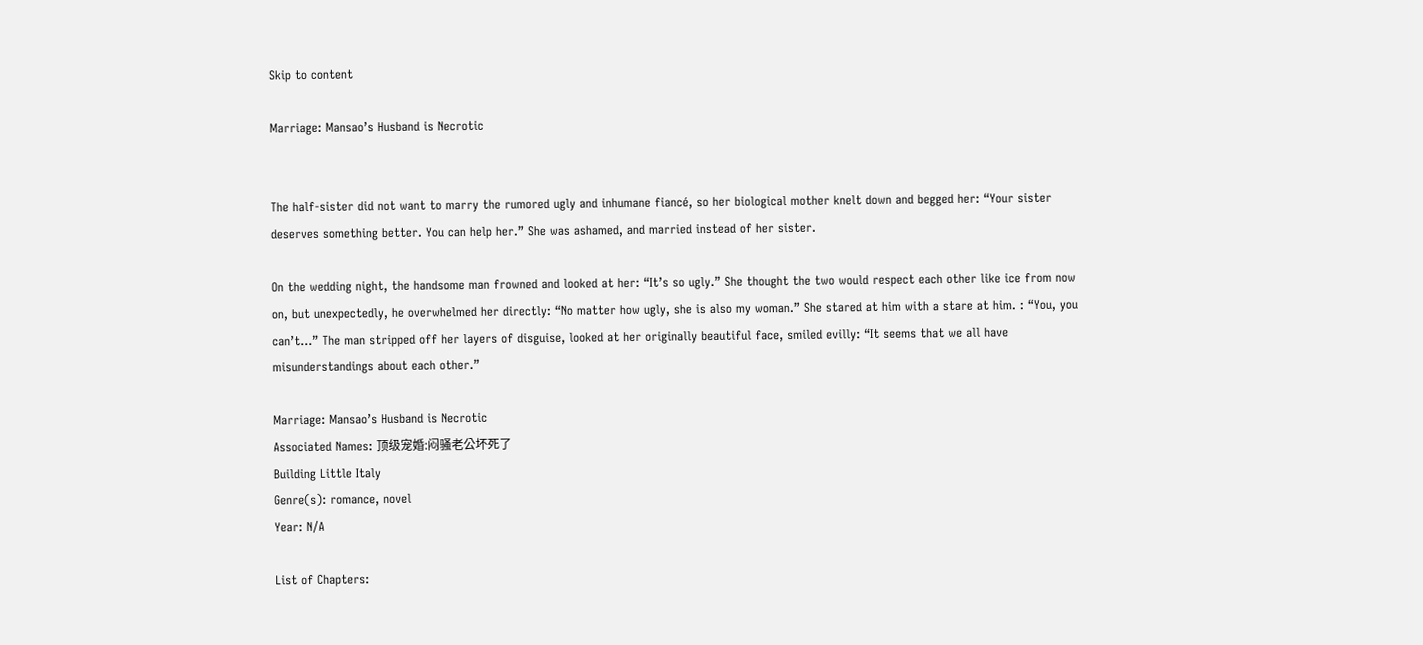Skip to content

Marriage: Mansao’s Husband is Necrotic


The half-sister did not want to marry the rumored ugly and inhumane fiancé, so her biological mother knelt down and begged her: “Your sister deserves something better. You can help her.” She was ashamed, and married instead of her sister.

On the wedding night, the handsome man frowned and looked at her: “It’s so ugly.” She thought the two would respect each other like ice from now on, but unexpectedly, he overwhelmed her directly: “No matter how ugly, she is also my woman.” She stared at him with a stare at him. : “You, you can’t…” The man stripped off her layers of disguise, looked at her originally beautiful face, smiled evilly: “It seems that we all have misunderstandings about each other.”

Marriage: Mansao’s Husband is Necrotic
Associated Names: 顶级宠婚:闷骚老公坏死了
Building Little Italy
Genre(s): romance, novel
Year: N/A

List of Chapters: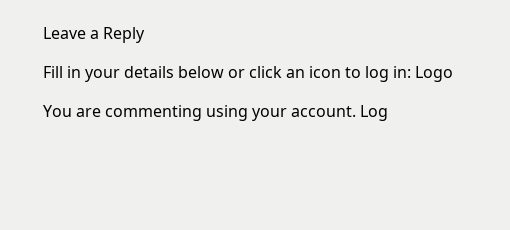Leave a Reply

Fill in your details below or click an icon to log in: Logo

You are commenting using your account. Log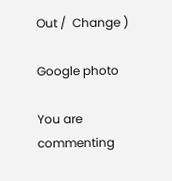Out /  Change )

Google photo

You are commenting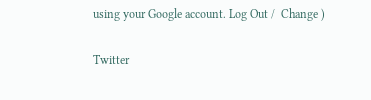using your Google account. Log Out /  Change )

Twitter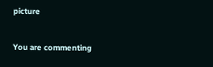picture

You are commenting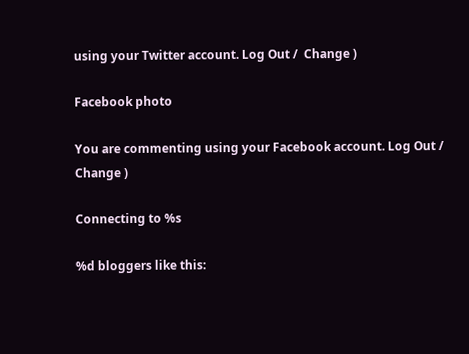using your Twitter account. Log Out /  Change )

Facebook photo

You are commenting using your Facebook account. Log Out /  Change )

Connecting to %s

%d bloggers like this: